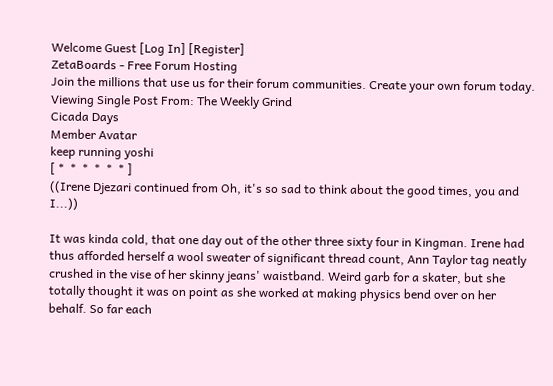Welcome Guest [Log In] [Register]
ZetaBoards - Free Forum Hosting
Join the millions that use us for their forum communities. Create your own forum today.
Viewing Single Post From: The Weekly Grind
Cicada Days
Member Avatar
keep running yoshi
[ *  *  *  *  *  * ]
((Irene Djezari continued from Oh, it's so sad to think about the good times, you and I...))

It was kinda cold, that one day out of the other three sixty four in Kingman. Irene had thus afforded herself a wool sweater of significant thread count, Ann Taylor tag neatly crushed in the vise of her skinny jeans' waistband. Weird garb for a skater, but she totally thought it was on point as she worked at making physics bend over on her behalf. So far each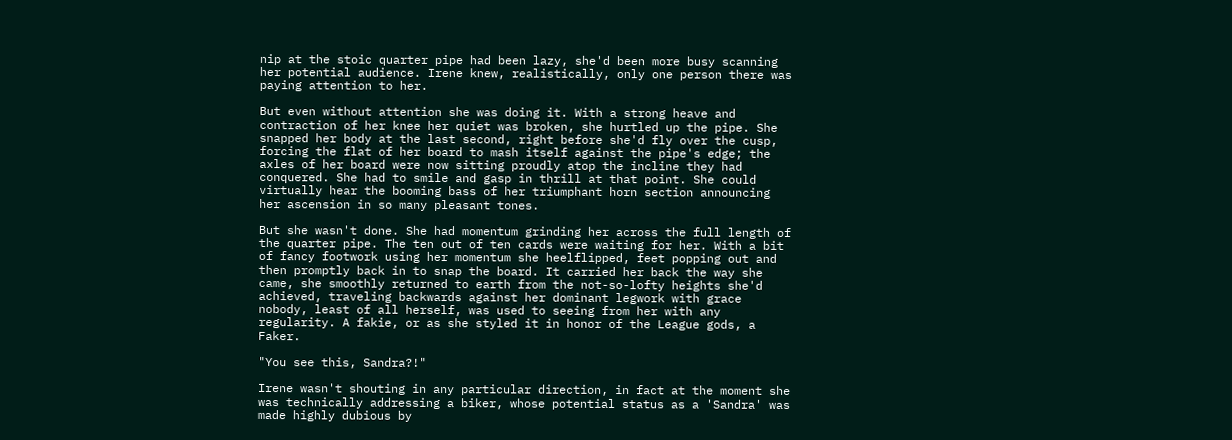nip at the stoic quarter pipe had been lazy, she'd been more busy scanning her potential audience. Irene knew, realistically, only one person there was paying attention to her.

But even without attention she was doing it. With a strong heave and contraction of her knee her quiet was broken, she hurtled up the pipe. She snapped her body at the last second, right before she'd fly over the cusp, forcing the flat of her board to mash itself against the pipe's edge; the axles of her board were now sitting proudly atop the incline they had conquered. She had to smile and gasp in thrill at that point. She could virtually hear the booming bass of her triumphant horn section announcing her ascension in so many pleasant tones.

But she wasn't done. She had momentum grinding her across the full length of the quarter pipe. The ten out of ten cards were waiting for her. With a bit of fancy footwork using her momentum she heelflipped, feet popping out and then promptly back in to snap the board. It carried her back the way she came, she smoothly returned to earth from the not-so-lofty heights she'd achieved, traveling backwards against her dominant legwork with grace nobody, least of all herself, was used to seeing from her with any regularity. A fakie, or as she styled it in honor of the League gods, a Faker.

"You see this, Sandra?!"

Irene wasn't shouting in any particular direction, in fact at the moment she was technically addressing a biker, whose potential status as a 'Sandra' was made highly dubious by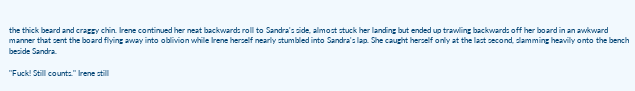the thick beard and craggy chin. Irene continued her neat backwards roll to Sandra's side, almost stuck her landing but ended up trawling backwards off her board in an awkward manner that sent the board flying away into oblivion while Irene herself nearly stumbled into Sandra's lap. She caught herself only at the last second, slamming heavily onto the bench beside Sandra.

"Fuck! Still counts." Irene still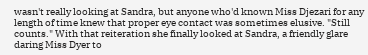wasn't really looking at Sandra, but anyone who'd known Miss Djezari for any length of time knew that proper eye contact was sometimes elusive. "Still counts." With that reiteration she finally looked at Sandra, a friendly glare daring Miss Dyer to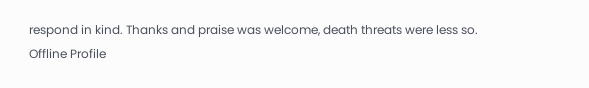respond in kind. Thanks and praise was welcome, death threats were less so.
Offline Profile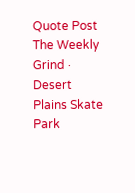Quote Post
The Weekly Grind · Desert Plains Skate Park